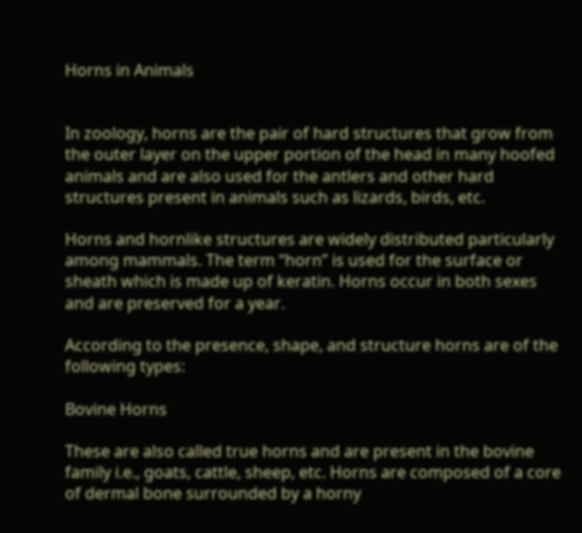Horns in Animals


In zoology, horns are the pair of hard structures that grow from the outer layer on the upper portion of the head in many hoofed animals and are also used for the antlers and other hard structures present in animals such as lizards, birds, etc.

Horns and hornlike structures are widely distributed particularly among mammals. The term “horn” is used for the surface or sheath which is made up of keratin. Horns occur in both sexes and are preserved for a year.

According to the presence, shape, and structure horns are of the following types:

Bovine Horns

These are also called true horns and are present in the bovine family i.e., goats, cattle, sheep, etc. Horns are composed of a core of dermal bone surrounded by a horny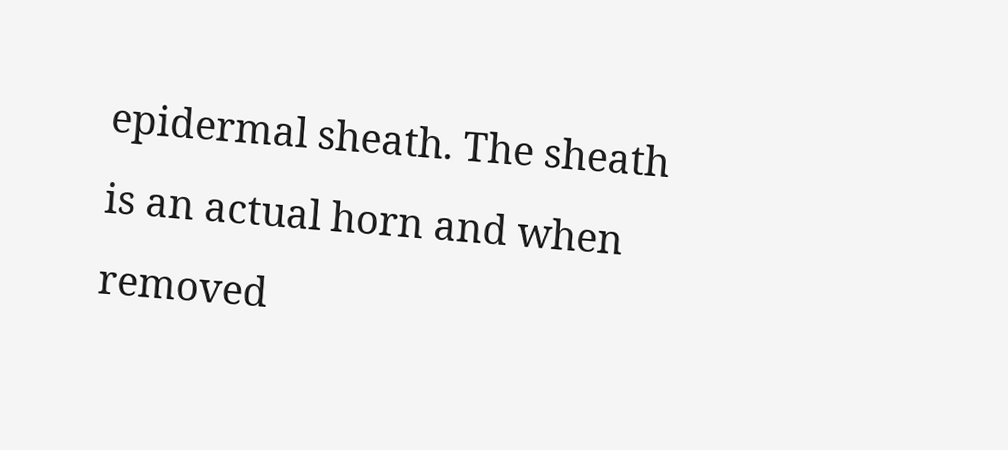epidermal sheath. The sheath is an actual horn and when removed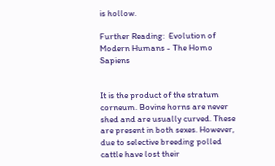is hollow.

Further Reading:  Evolution of Modern Humans - The Homo Sapiens


It is the product of the stratum corneum. Bovine horns are never shed and are usually curved. These are present in both sexes. However, due to selective breeding polled cattle have lost their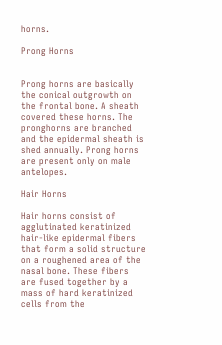horns.

Prong Horns


Prong horns are basically the conical outgrowth on the frontal bone. A sheath covered these horns. The pronghorns are branched and the epidermal sheath is shed annually. Prong horns are present only on male antelopes.

Hair Horns

Hair horns consist of agglutinated keratinized hair-like epidermal fibers that form a solid structure on a roughened area of the nasal bone. These fibers are fused together by a mass of hard keratinized cells from the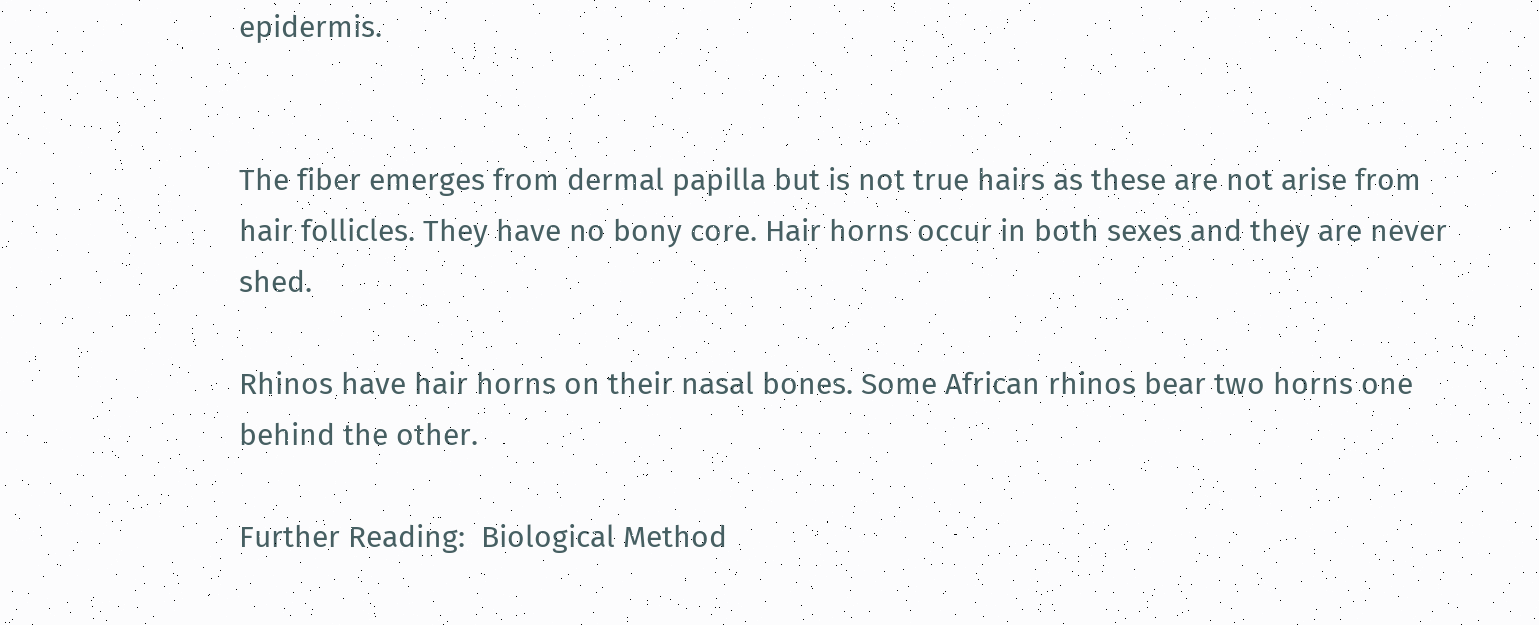epidermis.


The fiber emerges from dermal papilla but is not true hairs as these are not arise from hair follicles. They have no bony core. Hair horns occur in both sexes and they are never shed.

Rhinos have hair horns on their nasal bones. Some African rhinos bear two horns one behind the other.

Further Reading:  Biological Method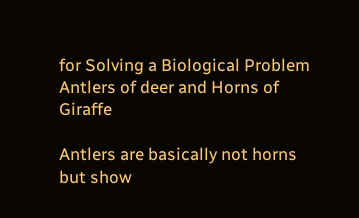for Solving a Biological Problem
Antlers of deer and Horns of Giraffe

Antlers are basically not horns but show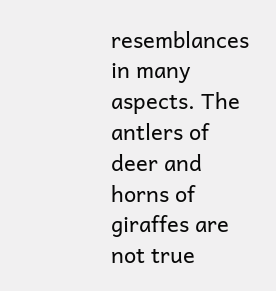resemblances in many aspects. The antlers of deer and horns of giraffes are not true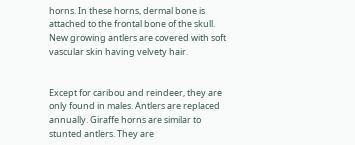horns. In these horns, dermal bone is attached to the frontal bone of the skull. New growing antlers are covered with soft vascular skin having velvety hair.


Except for caribou and reindeer, they are only found in males. Antlers are replaced annually. Giraffe horns are similar to stunted antlers. They are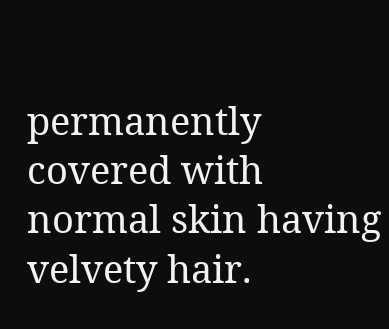permanently covered with normal skin having velvety hair.